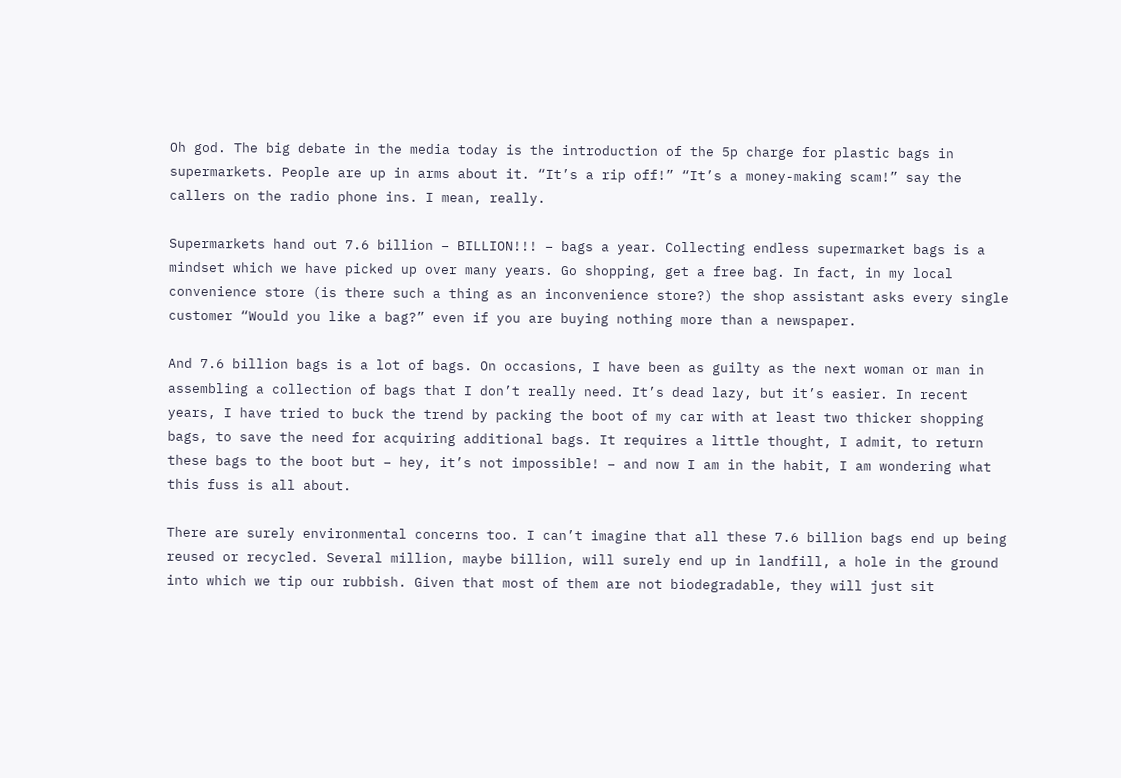Oh god. The big debate in the media today is the introduction of the 5p charge for plastic bags in supermarkets. People are up in arms about it. “It’s a rip off!” “It’s a money-making scam!” say the callers on the radio phone ins. I mean, really.

Supermarkets hand out 7.6 billion – BILLION!!! – bags a year. Collecting endless supermarket bags is a mindset which we have picked up over many years. Go shopping, get a free bag. In fact, in my local convenience store (is there such a thing as an inconvenience store?) the shop assistant asks every single customer “Would you like a bag?” even if you are buying nothing more than a newspaper.

And 7.6 billion bags is a lot of bags. On occasions, I have been as guilty as the next woman or man in assembling a collection of bags that I don’t really need. It’s dead lazy, but it’s easier. In recent years, I have tried to buck the trend by packing the boot of my car with at least two thicker shopping bags, to save the need for acquiring additional bags. It requires a little thought, I admit, to return these bags to the boot but – hey, it’s not impossible! – and now I am in the habit, I am wondering what this fuss is all about.

There are surely environmental concerns too. I can’t imagine that all these 7.6 billion bags end up being reused or recycled. Several million, maybe billion, will surely end up in landfill, a hole in the ground into which we tip our rubbish. Given that most of them are not biodegradable, they will just sit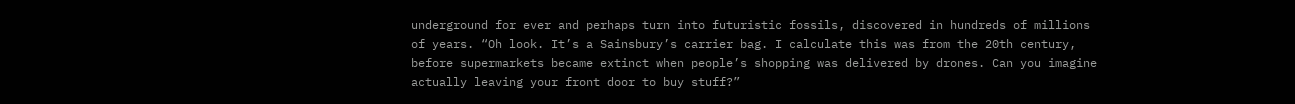underground for ever and perhaps turn into futuristic fossils, discovered in hundreds of millions of years. “Oh look. It’s a Sainsbury’s carrier bag. I calculate this was from the 20th century, before supermarkets became extinct when people’s shopping was delivered by drones. Can you imagine actually leaving your front door to buy stuff?”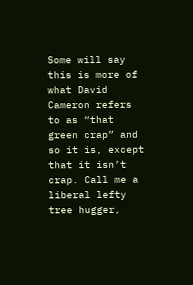Some will say this is more of what David Cameron refers to as “that green crap” and so it is, except that it isn’t crap. Call me a liberal lefty tree hugger,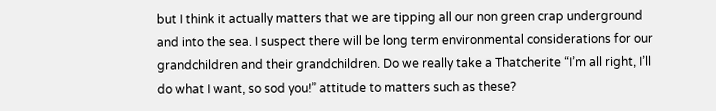but I think it actually matters that we are tipping all our non green crap underground and into the sea. I suspect there will be long term environmental considerations for our grandchildren and their grandchildren. Do we really take a Thatcherite “I’m all right, I’ll do what I want, so sod you!” attitude to matters such as these?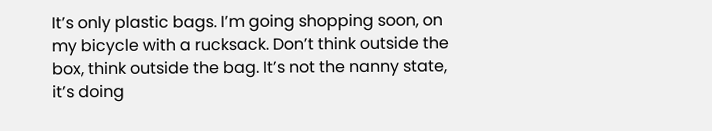It’s only plastic bags. I’m going shopping soon, on my bicycle with a rucksack. Don’t think outside the box, think outside the bag. It’s not the nanny state, it’s doing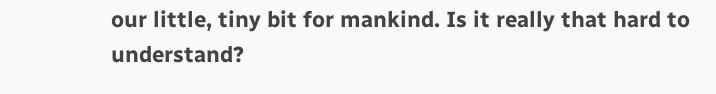our little, tiny bit for mankind. Is it really that hard to understand?